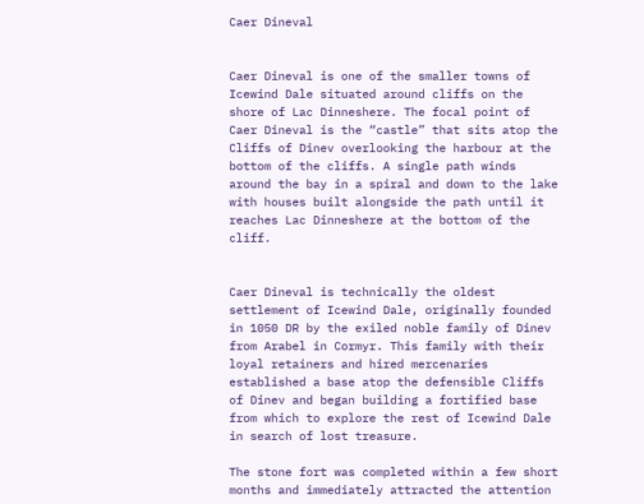Caer Dineval


Caer Dineval is one of the smaller towns of Icewind Dale situated around cliffs on the shore of Lac Dinneshere. The focal point of Caer Dineval is the “castle” that sits atop the Cliffs of Dinev overlooking the harbour at the bottom of the cliffs. A single path winds around the bay in a spiral and down to the lake with houses built alongside the path until it reaches Lac Dinneshere at the bottom of the cliff.


Caer Dineval is technically the oldest settlement of Icewind Dale, originally founded in 1050 DR by the exiled noble family of Dinev from Arabel in Cormyr. This family with their loyal retainers and hired mercenaries established a base atop the defensible Cliffs of Dinev and began building a fortified base from which to explore the rest of Icewind Dale in search of lost treasure.

The stone fort was completed within a few short months and immediately attracted the attention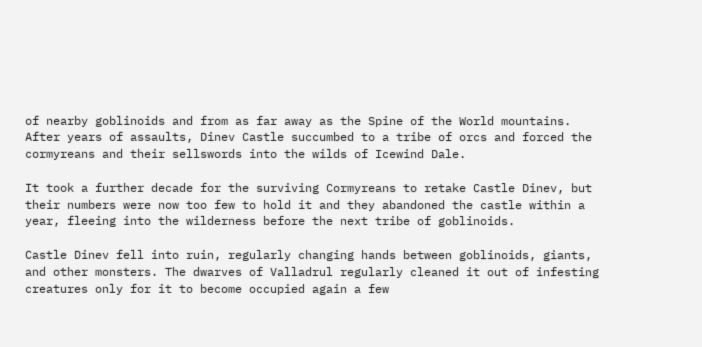of nearby goblinoids and from as far away as the Spine of the World mountains. After years of assaults, Dinev Castle succumbed to a tribe of orcs and forced the cormyreans and their sellswords into the wilds of Icewind Dale.

It took a further decade for the surviving Cormyreans to retake Castle Dinev, but their numbers were now too few to hold it and they abandoned the castle within a year, fleeing into the wilderness before the next tribe of goblinoids.

Castle Dinev fell into ruin, regularly changing hands between goblinoids, giants, and other monsters. The dwarves of Valladrul regularly cleaned it out of infesting creatures only for it to become occupied again a few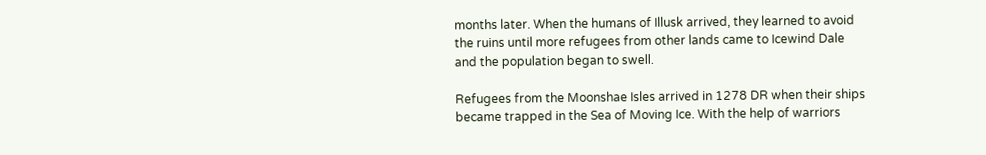months later. When the humans of Illusk arrived, they learned to avoid the ruins until more refugees from other lands came to Icewind Dale and the population began to swell.

Refugees from the Moonshae Isles arrived in 1278 DR when their ships became trapped in the Sea of Moving Ice. With the help of warriors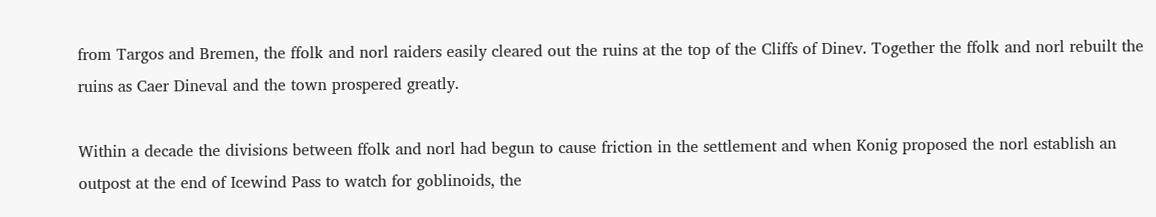from Targos and Bremen, the ffolk and norl raiders easily cleared out the ruins at the top of the Cliffs of Dinev. Together the ffolk and norl rebuilt the ruins as Caer Dineval and the town prospered greatly.

Within a decade the divisions between ffolk and norl had begun to cause friction in the settlement and when Konig proposed the norl establish an outpost at the end of Icewind Pass to watch for goblinoids, the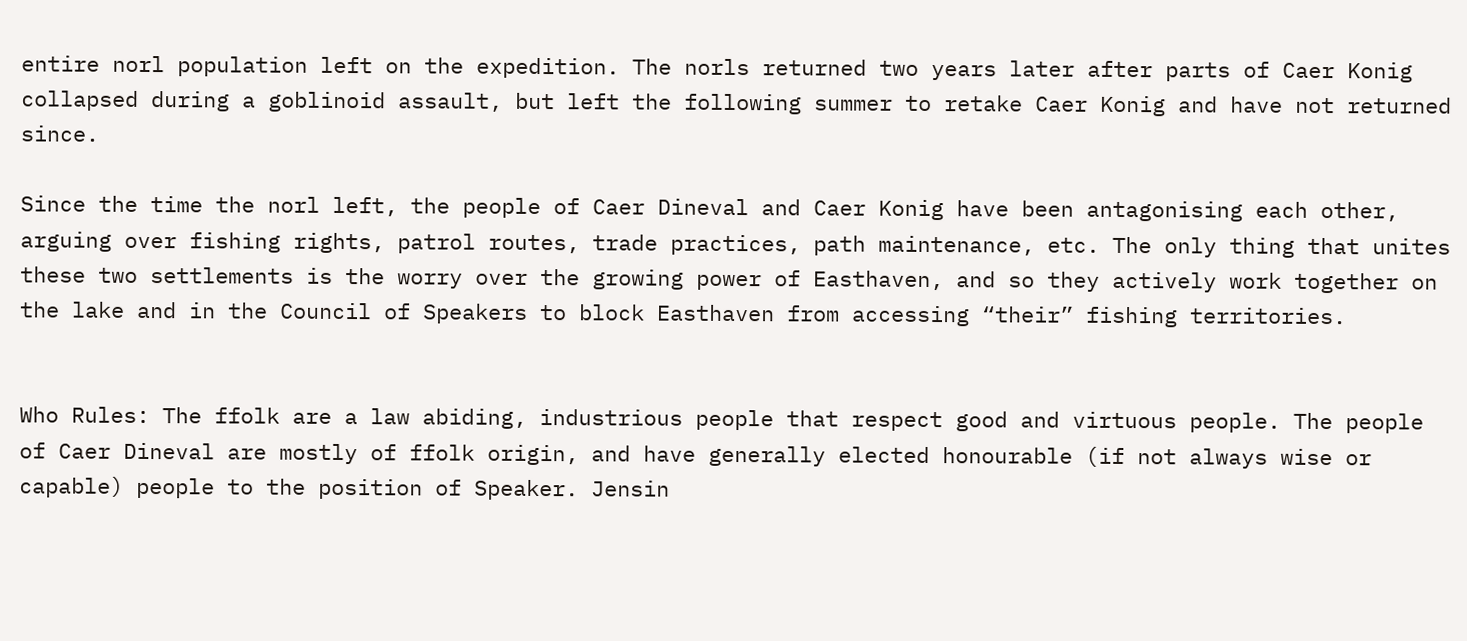entire norl population left on the expedition. The norls returned two years later after parts of Caer Konig collapsed during a goblinoid assault, but left the following summer to retake Caer Konig and have not returned since.

Since the time the norl left, the people of Caer Dineval and Caer Konig have been antagonising each other, arguing over fishing rights, patrol routes, trade practices, path maintenance, etc. The only thing that unites these two settlements is the worry over the growing power of Easthaven, and so they actively work together on the lake and in the Council of Speakers to block Easthaven from accessing “their” fishing territories.


Who Rules: The ffolk are a law abiding, industrious people that respect good and virtuous people. The people of Caer Dineval are mostly of ffolk origin, and have generally elected honourable (if not always wise or capable) people to the position of Speaker. Jensin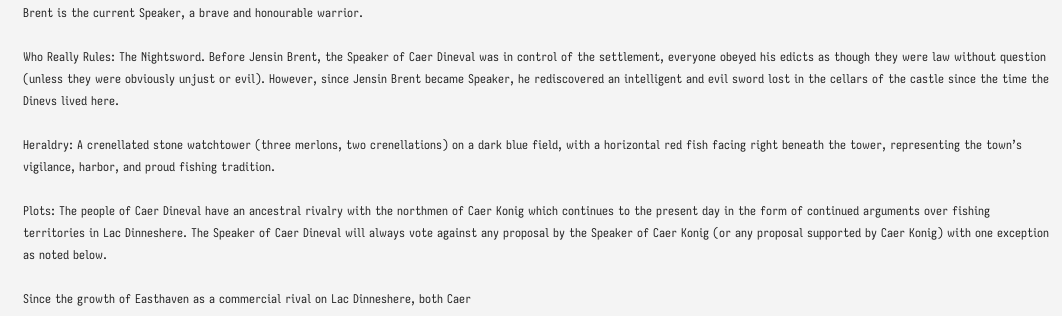Brent is the current Speaker, a brave and honourable warrior.

Who Really Rules: The Nightsword. Before Jensin Brent, the Speaker of Caer Dineval was in control of the settlement, everyone obeyed his edicts as though they were law without question (unless they were obviously unjust or evil). However, since Jensin Brent became Speaker, he rediscovered an intelligent and evil sword lost in the cellars of the castle since the time the Dinevs lived here.

Heraldry: A crenellated stone watchtower (three merlons, two crenellations) on a dark blue field, with a horizontal red fish facing right beneath the tower, representing the town’s vigilance, harbor, and proud fishing tradition.

Plots: The people of Caer Dineval have an ancestral rivalry with the northmen of Caer Konig which continues to the present day in the form of continued arguments over fishing territories in Lac Dinneshere. The Speaker of Caer Dineval will always vote against any proposal by the Speaker of Caer Konig (or any proposal supported by Caer Konig) with one exception as noted below.

Since the growth of Easthaven as a commercial rival on Lac Dinneshere, both Caer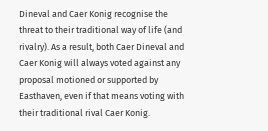Dineval and Caer Konig recognise the threat to their traditional way of life (and rivalry). As a result, both Caer Dineval and Caer Konig will always voted against any proposal motioned or supported by Easthaven, even if that means voting with their traditional rival Caer Konig.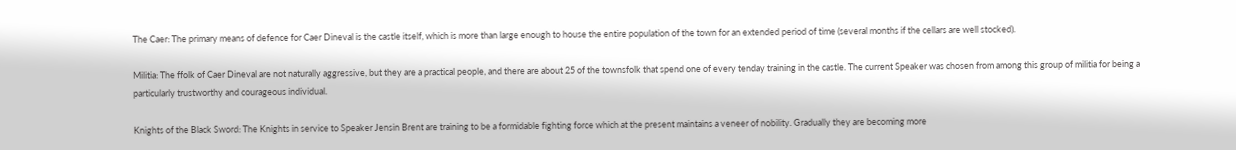The Caer: The primary means of defence for Caer Dineval is the castle itself, which is more than large enough to house the entire population of the town for an extended period of time (several months if the cellars are well stocked).

Militia: The ffolk of Caer Dineval are not naturally aggressive, but they are a practical people, and there are about 25 of the townsfolk that spend one of every tenday training in the castle. The current Speaker was chosen from among this group of militia for being a particularly trustworthy and courageous individual.

Knights of the Black Sword: The Knights in service to Speaker Jensin Brent are training to be a formidable fighting force which at the present maintains a veneer of nobility. Gradually they are becoming more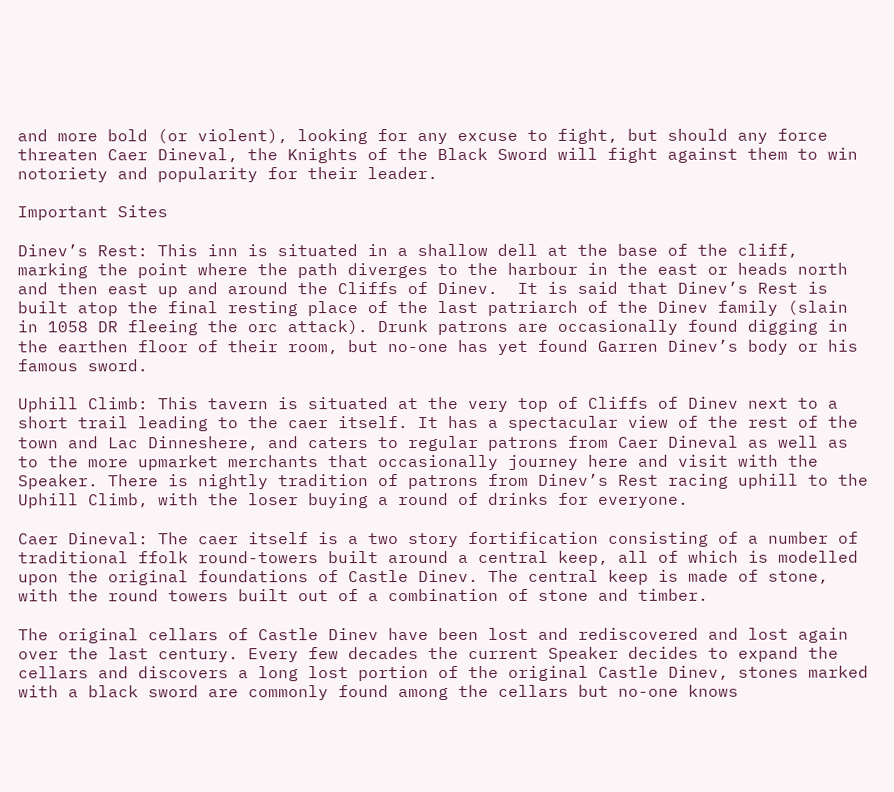and more bold (or violent), looking for any excuse to fight, but should any force threaten Caer Dineval, the Knights of the Black Sword will fight against them to win notoriety and popularity for their leader.

Important Sites

Dinev’s Rest: This inn is situated in a shallow dell at the base of the cliff, marking the point where the path diverges to the harbour in the east or heads north and then east up and around the Cliffs of Dinev.  It is said that Dinev’s Rest is built atop the final resting place of the last patriarch of the Dinev family (slain in 1058 DR fleeing the orc attack). Drunk patrons are occasionally found digging in the earthen floor of their room, but no-one has yet found Garren Dinev’s body or his famous sword.

Uphill Climb: This tavern is situated at the very top of Cliffs of Dinev next to a short trail leading to the caer itself. It has a spectacular view of the rest of the town and Lac Dinneshere, and caters to regular patrons from Caer Dineval as well as to the more upmarket merchants that occasionally journey here and visit with the Speaker. There is nightly tradition of patrons from Dinev’s Rest racing uphill to the Uphill Climb, with the loser buying a round of drinks for everyone.

Caer Dineval: The caer itself is a two story fortification consisting of a number of traditional ffolk round-towers built around a central keep, all of which is modelled upon the original foundations of Castle Dinev. The central keep is made of stone, with the round towers built out of a combination of stone and timber.

The original cellars of Castle Dinev have been lost and rediscovered and lost again over the last century. Every few decades the current Speaker decides to expand the cellars and discovers a long lost portion of the original Castle Dinev, stones marked with a black sword are commonly found among the cellars but no-one knows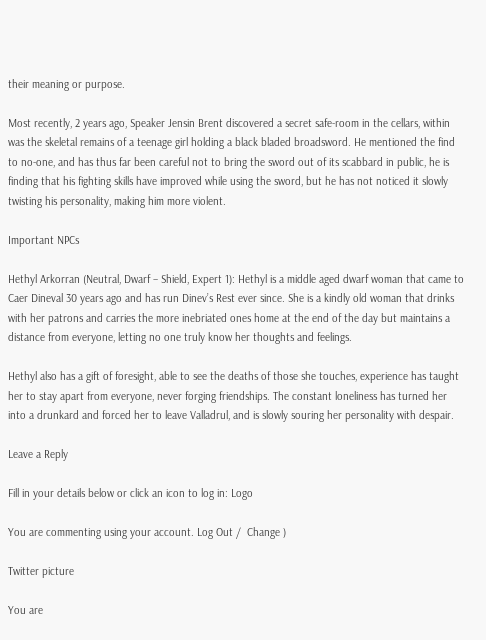their meaning or purpose.

Most recently, 2 years ago, Speaker Jensin Brent discovered a secret safe-room in the cellars, within was the skeletal remains of a teenage girl holding a black bladed broadsword. He mentioned the find to no-one, and has thus far been careful not to bring the sword out of its scabbard in public, he is finding that his fighting skills have improved while using the sword, but he has not noticed it slowly twisting his personality, making him more violent.

Important NPCs

Hethyl Arkorran (Neutral, Dwarf – Shield, Expert 1): Hethyl is a middle aged dwarf woman that came to Caer Dineval 30 years ago and has run Dinev’s Rest ever since. She is a kindly old woman that drinks with her patrons and carries the more inebriated ones home at the end of the day but maintains a distance from everyone, letting no one truly know her thoughts and feelings.

Hethyl also has a gift of foresight, able to see the deaths of those she touches, experience has taught her to stay apart from everyone, never forging friendships. The constant loneliness has turned her into a drunkard and forced her to leave Valladrul, and is slowly souring her personality with despair.

Leave a Reply

Fill in your details below or click an icon to log in: Logo

You are commenting using your account. Log Out /  Change )

Twitter picture

You are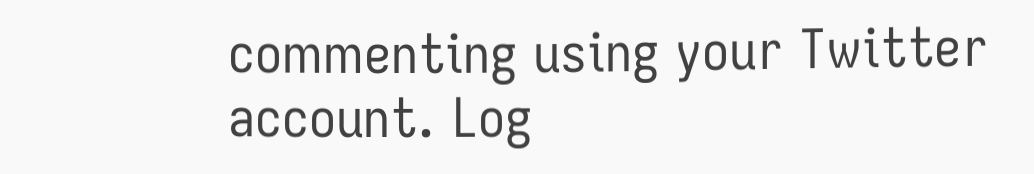commenting using your Twitter account. Log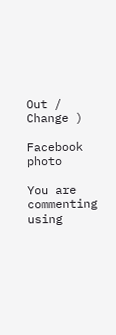Out /  Change )

Facebook photo

You are commenting using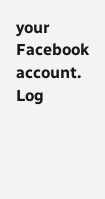your Facebook account. Log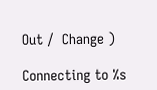Out /  Change )

Connecting to %s